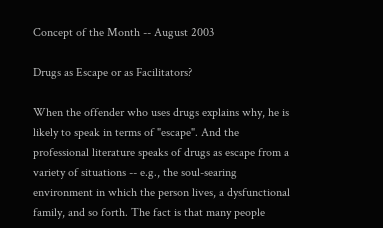Concept of the Month -- August 2003

Drugs as Escape or as Facilitators?

When the offender who uses drugs explains why, he is likely to speak in terms of "escape". And the professional literature speaks of drugs as escape from a variety of situations -- e.g., the soul-searing environment in which the person lives, a dysfunctional family, and so forth. The fact is that many people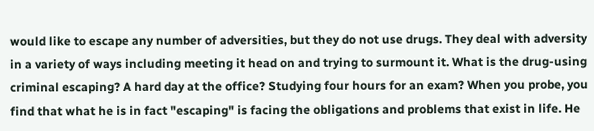would like to escape any number of adversities, but they do not use drugs. They deal with adversity in a variety of ways including meeting it head on and trying to surmount it. What is the drug-using criminal escaping? A hard day at the office? Studying four hours for an exam? When you probe, you find that what he is in fact "escaping" is facing the obligations and problems that exist in life. He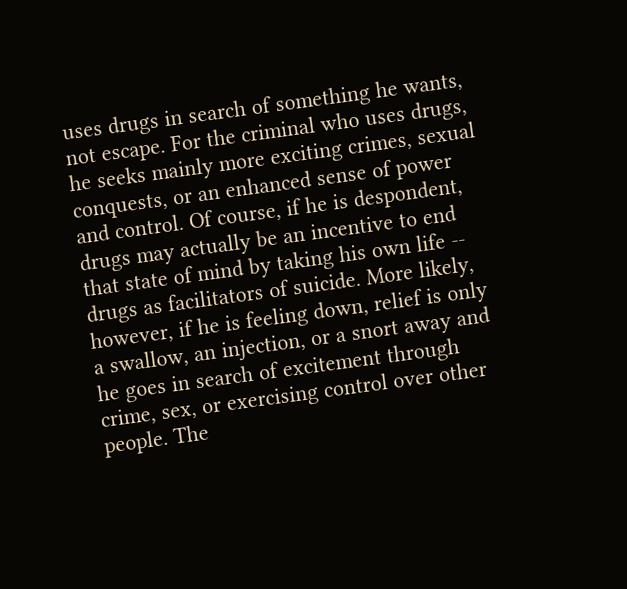uses drugs in search of something he wants, not escape. For the criminal who uses drugs, he seeks mainly more exciting crimes, sexual conquests, or an enhanced sense of power and control. Of course, if he is despondent, drugs may actually be an incentive to end that state of mind by taking his own life -- drugs as facilitators of suicide. More likely, however, if he is feeling down, relief is only a swallow, an injection, or a snort away and he goes in search of excitement through crime, sex, or exercising control over other people. The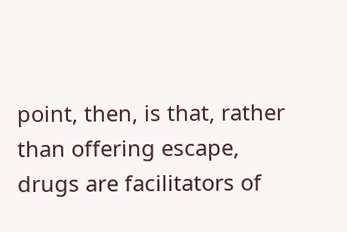point, then, is that, rather than offering escape, drugs are facilitators of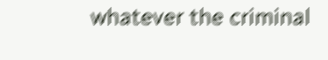whatever the criminal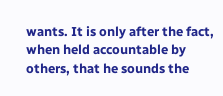wants. It is only after the fact, when held accountable by others, that he sounds the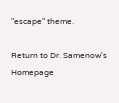"escape" theme.

Return to Dr. Samenow's Homepage